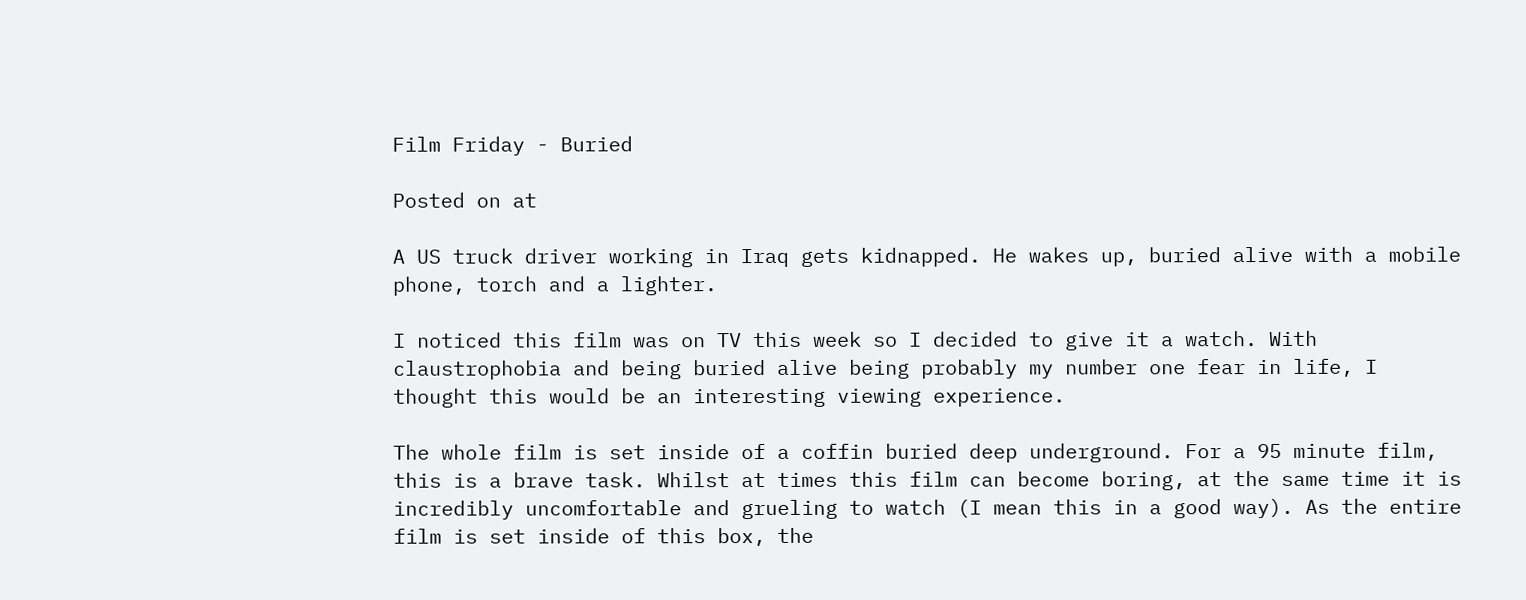Film Friday - Buried

Posted on at

A US truck driver working in Iraq gets kidnapped. He wakes up, buried alive with a mobile phone, torch and a lighter.

I noticed this film was on TV this week so I decided to give it a watch. With claustrophobia and being buried alive being probably my number one fear in life, I thought this would be an interesting viewing experience.

The whole film is set inside of a coffin buried deep underground. For a 95 minute film, this is a brave task. Whilst at times this film can become boring, at the same time it is incredibly uncomfortable and grueling to watch (I mean this in a good way). As the entire film is set inside of this box, the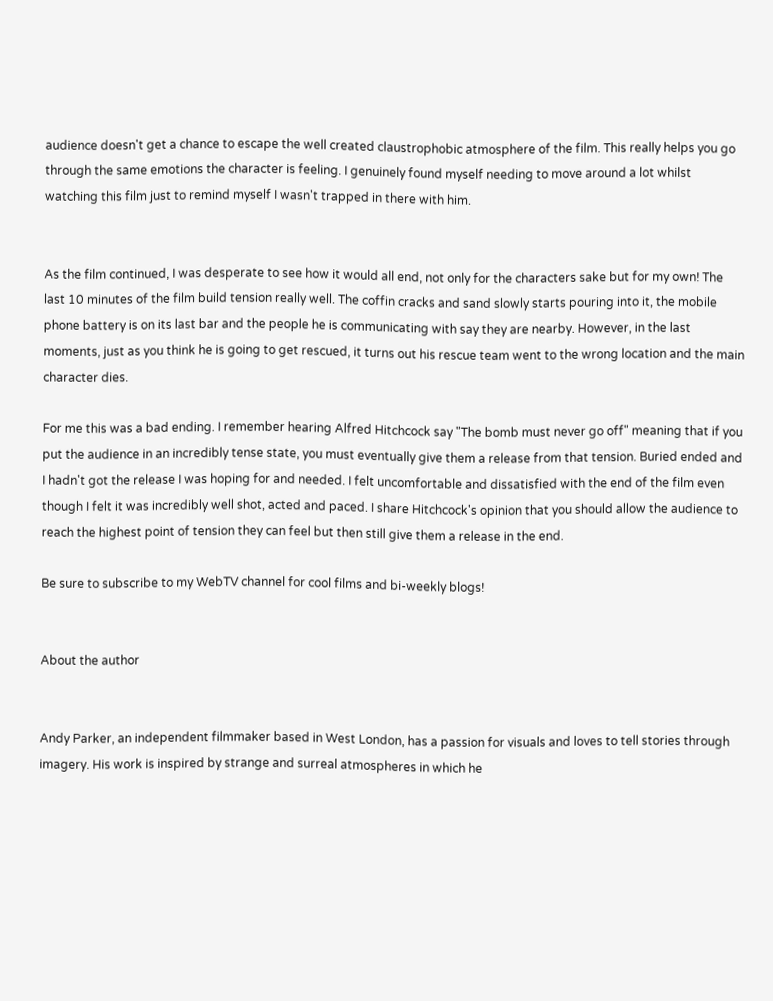audience doesn't get a chance to escape the well created claustrophobic atmosphere of the film. This really helps you go through the same emotions the character is feeling. I genuinely found myself needing to move around a lot whilst watching this film just to remind myself I wasn't trapped in there with him.


As the film continued, I was desperate to see how it would all end, not only for the characters sake but for my own! The last 10 minutes of the film build tension really well. The coffin cracks and sand slowly starts pouring into it, the mobile phone battery is on its last bar and the people he is communicating with say they are nearby. However, in the last moments, just as you think he is going to get rescued, it turns out his rescue team went to the wrong location and the main character dies.

For me this was a bad ending. I remember hearing Alfred Hitchcock say "The bomb must never go off" meaning that if you put the audience in an incredibly tense state, you must eventually give them a release from that tension. Buried ended and I hadn't got the release I was hoping for and needed. I felt uncomfortable and dissatisfied with the end of the film even though I felt it was incredibly well shot, acted and paced. I share Hitchcock's opinion that you should allow the audience to reach the highest point of tension they can feel but then still give them a release in the end.

Be sure to subscribe to my WebTV channel for cool films and bi-weekly blogs!


About the author


Andy Parker, an independent filmmaker based in West London, has a passion for visuals and loves to tell stories through imagery. His work is inspired by strange and surreal atmospheres in which he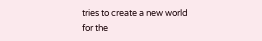tries to create a new world for the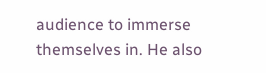audience to immerse themselves in. He also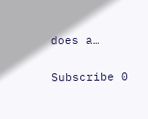does a…

Subscribe 0